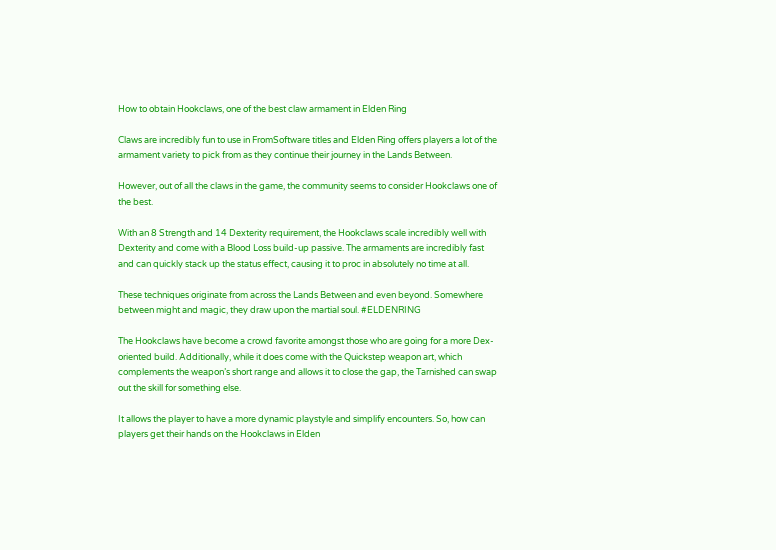How to obtain Hookclaws, one of the best claw armament in Elden Ring

Claws are incredibly fun to use in FromSoftware titles and Elden Ring offers players a lot of the armament variety to pick from as they continue their journey in the Lands Between.

However, out of all the claws in the game, the community seems to consider Hookclaws one of the best.

With an 8 Strength and 14 Dexterity requirement, the Hookclaws scale incredibly well with Dexterity and come with a Blood Loss build-up passive. The armaments are incredibly fast and can quickly stack up the status effect, causing it to proc in absolutely no time at all.

These techniques originate from across the Lands Between and even beyond. Somewhere between might and magic, they draw upon the martial soul. #ELDENRING

The Hookclaws have become a crowd favorite amongst those who are going for a more Dex-oriented build. Additionally, while it does come with the Quickstep weapon art, which complements the weapon’s short range and allows it to close the gap, the Tarnished can swap out the skill for something else.

It allows the player to have a more dynamic playstyle and simplify encounters. So, how can players get their hands on the Hookclaws in Elden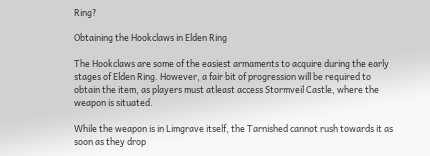Ring?

Obtaining the Hookclaws in Elden Ring

The Hookclaws are some of the easiest armaments to acquire during the early stages of Elden Ring. However, a fair bit of progression will be required to obtain the item, as players must atleast access Stormveil Castle, where the weapon is situated.

While the weapon is in Limgrave itself, the Tarnished cannot rush towards it as soon as they drop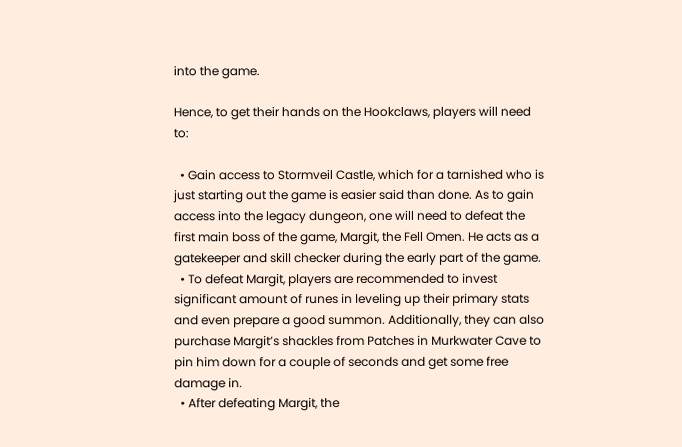into the game.

Hence, to get their hands on the Hookclaws, players will need to:

  • Gain access to Stormveil Castle, which for a tarnished who is just starting out the game is easier said than done. As to gain access into the legacy dungeon, one will need to defeat the first main boss of the game, Margit, the Fell Omen. He acts as a gatekeeper and skill checker during the early part of the game.
  • To defeat Margit, players are recommended to invest significant amount of runes in leveling up their primary stats and even prepare a good summon. Additionally, they can also purchase Margit’s shackles from Patches in Murkwater Cave to pin him down for a couple of seconds and get some free damage in.
  • After defeating Margit, the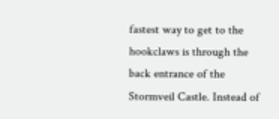fastest way to get to the hookclaws is through the back entrance of the Stormveil Castle. Instead of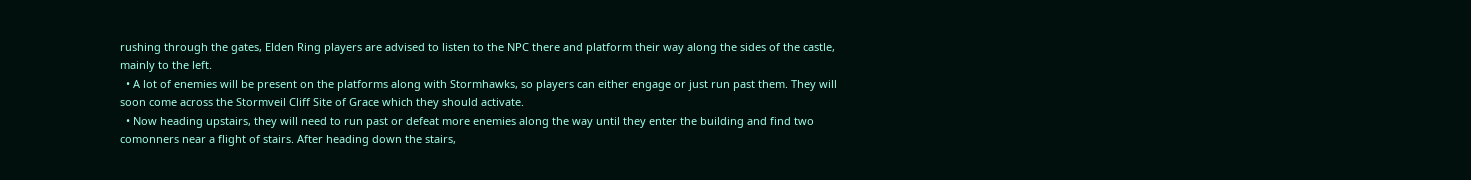rushing through the gates, Elden Ring players are advised to listen to the NPC there and platform their way along the sides of the castle, mainly to the left.
  • A lot of enemies will be present on the platforms along with Stormhawks, so players can either engage or just run past them. They will soon come across the Stormveil Cliff Site of Grace which they should activate.
  • Now heading upstairs, they will need to run past or defeat more enemies along the way until they enter the building and find two comonners near a flight of stairs. After heading down the stairs,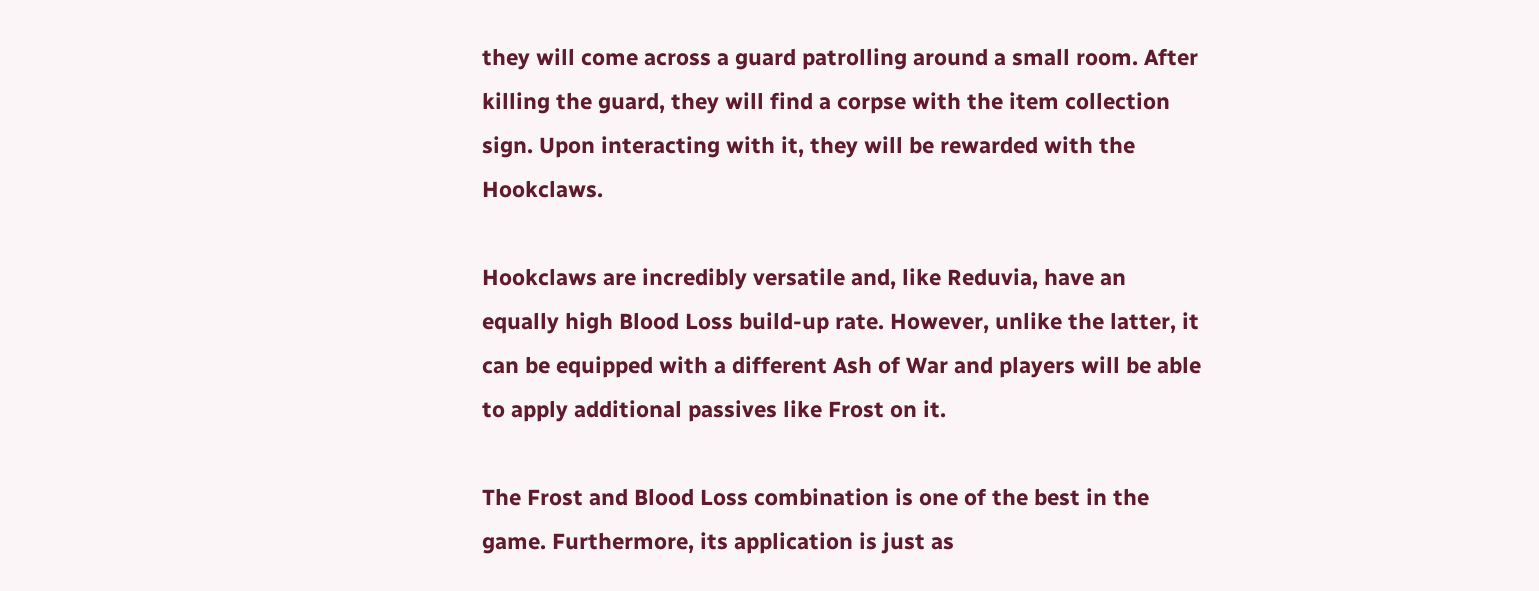they will come across a guard patrolling around a small room. After killing the guard, they will find a corpse with the item collection sign. Upon interacting with it, they will be rewarded with the Hookclaws.

Hookclaws are incredibly versatile and, like Reduvia, have an equally high Blood Loss build-up rate. However, unlike the latter, it can be equipped with a different Ash of War and players will be able to apply additional passives like Frost on it.

The Frost and Blood Loss combination is one of the best in the game. Furthermore, its application is just as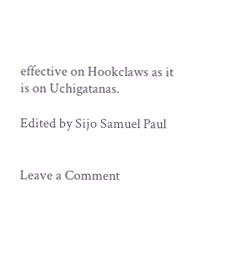effective on Hookclaws as it is on Uchigatanas.

Edited by Sijo Samuel Paul


Leave a Comment